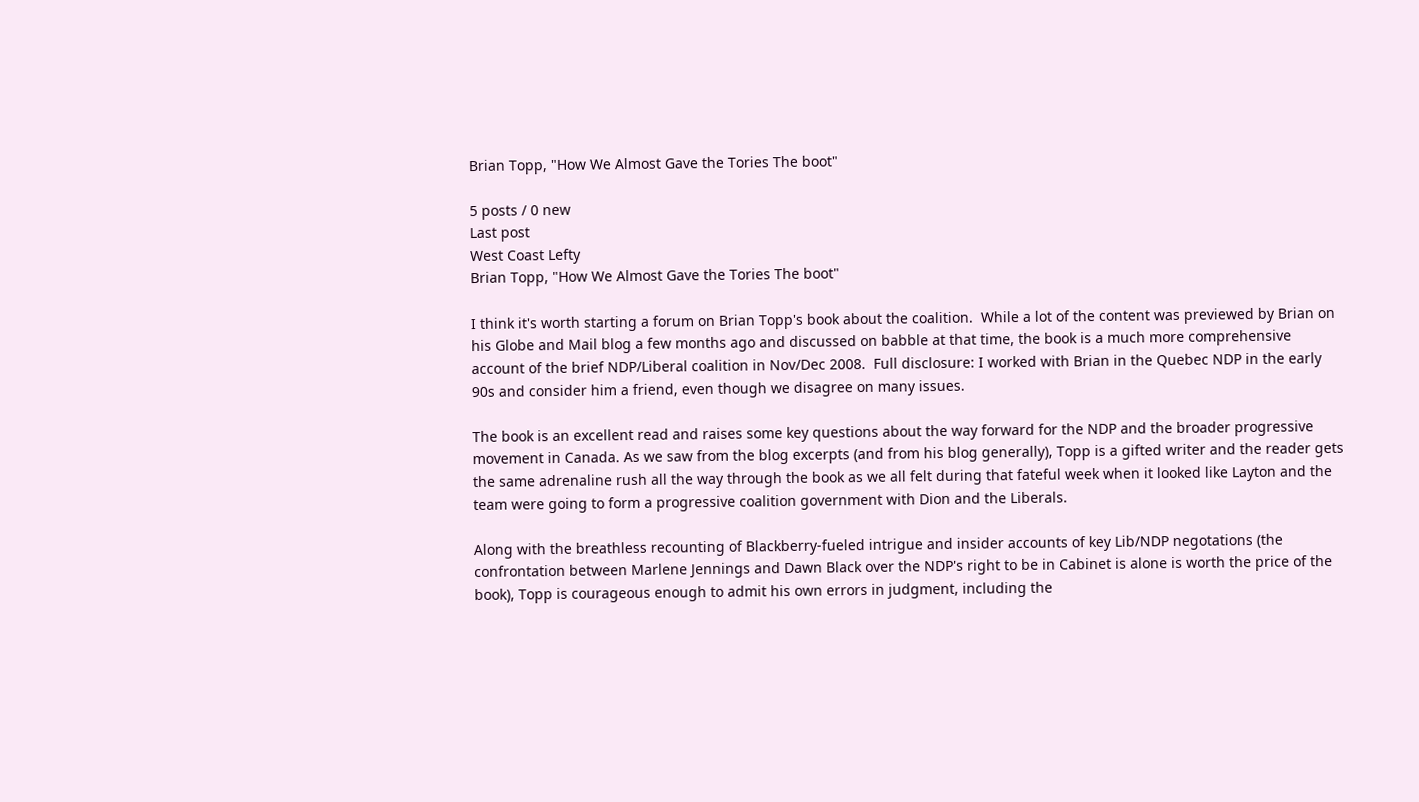Brian Topp, "How We Almost Gave the Tories The boot"

5 posts / 0 new
Last post
West Coast Lefty
Brian Topp, "How We Almost Gave the Tories The boot"

I think it's worth starting a forum on Brian Topp's book about the coalition.  While a lot of the content was previewed by Brian on his Globe and Mail blog a few months ago and discussed on babble at that time, the book is a much more comprehensive account of the brief NDP/Liberal coalition in Nov/Dec 2008.  Full disclosure: I worked with Brian in the Quebec NDP in the early 90s and consider him a friend, even though we disagree on many issues.

The book is an excellent read and raises some key questions about the way forward for the NDP and the broader progressive movement in Canada. As we saw from the blog excerpts (and from his blog generally), Topp is a gifted writer and the reader gets the same adrenaline rush all the way through the book as we all felt during that fateful week when it looked like Layton and the team were going to form a progressive coalition government with Dion and the Liberals.

Along with the breathless recounting of Blackberry-fueled intrigue and insider accounts of key Lib/NDP negotations (the confrontation between Marlene Jennings and Dawn Black over the NDP's right to be in Cabinet is alone is worth the price of the book), Topp is courageous enough to admit his own errors in judgment, including the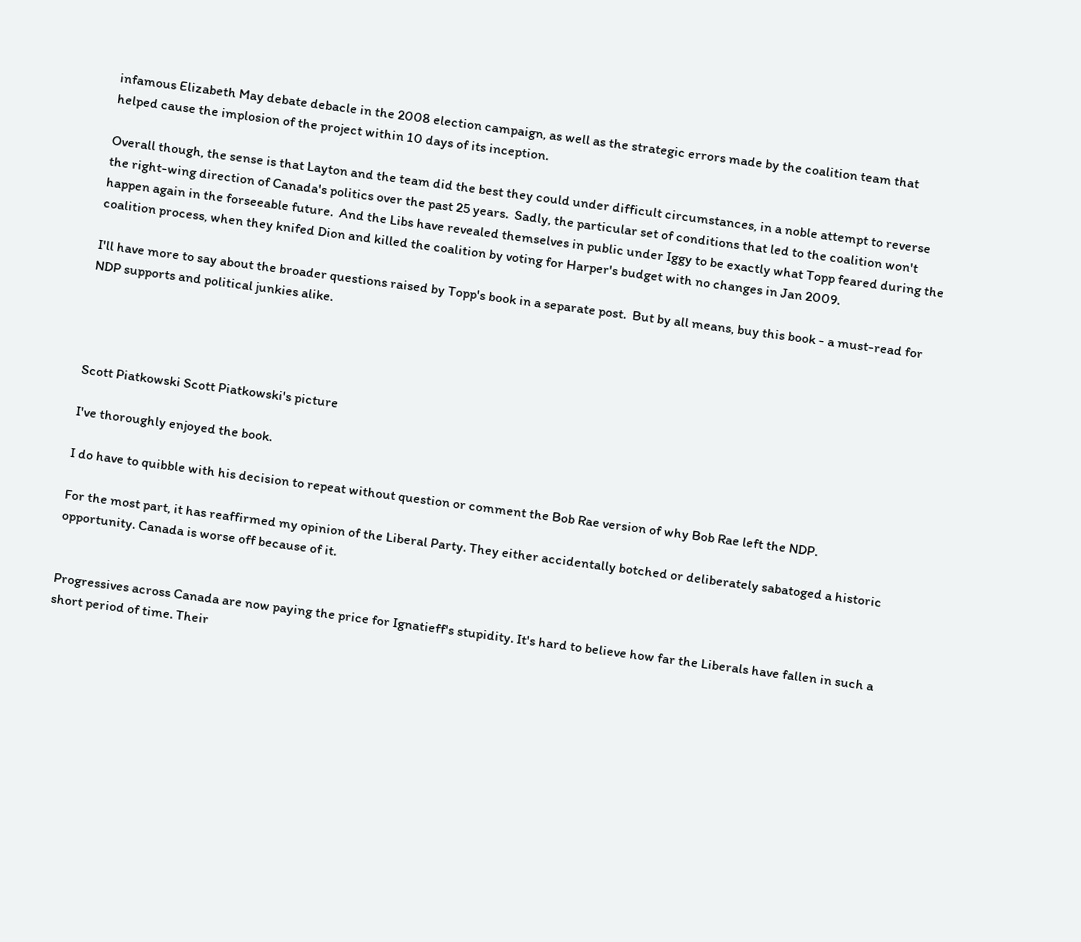infamous Elizabeth May debate debacle in the 2008 election campaign, as well as the strategic errors made by the coalition team that helped cause the implosion of the project within 10 days of its inception.

Overall though, the sense is that Layton and the team did the best they could under difficult circumstances, in a noble attempt to reverse the right-wing direction of Canada's politics over the past 25 years.  Sadly, the particular set of conditions that led to the coalition won't happen again in the forseeable future.  And the Libs have revealed themselves in public under Iggy to be exactly what Topp feared during the coalition process, when they knifed Dion and killed the coalition by voting for Harper's budget with no changes in Jan 2009.

I'll have more to say about the broader questions raised by Topp's book in a separate post.  But by all means, buy this book - a must-read for NDP supports and political junkies alike.




Scott Piatkowski Scott Piatkowski's picture

I've thoroughly enjoyed the book.

I do have to quibble with his decision to repeat without question or comment the Bob Rae version of why Bob Rae left the NDP.

For the most part, it has reaffirmed my opinion of the Liberal Party. They either accidentally botched or deliberately sabatoged a historic opportunity. Canada is worse off because of it.


Progressives across Canada are now paying the price for Ignatieff's stupidity. It's hard to believe how far the Liberals have fallen in such a short period of time. Their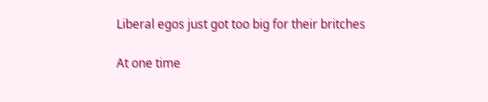Liberal egos just got too big for their britches

At one time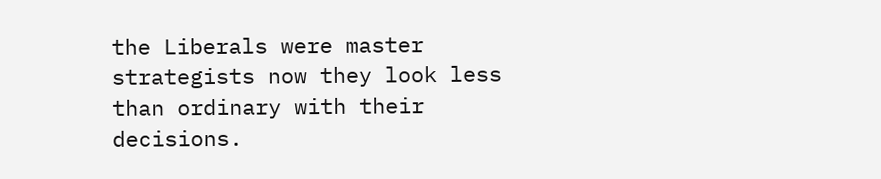the Liberals were master strategists now they look less than ordinary with their decisions.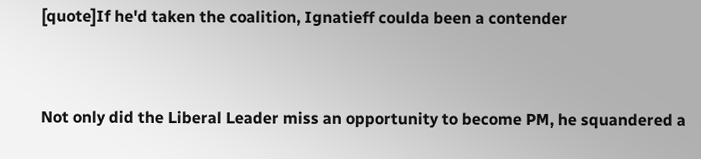[quote]If he'd taken the coalition, Ignatieff coulda been a contender


Not only did the Liberal Leader miss an opportunity to become PM, he squandered a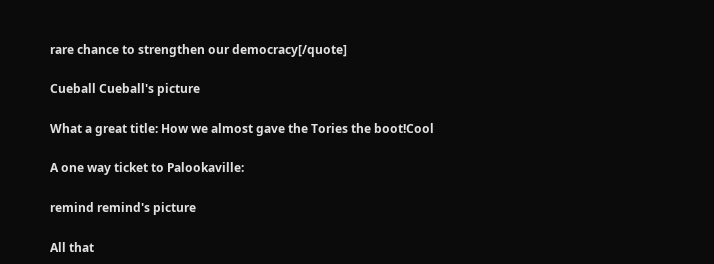rare chance to strengthen our democracy[/quote]

Cueball Cueball's picture

What a great title: How we almost gave the Tories the boot!Cool

A one way ticket to Palookaville:

remind remind's picture

All that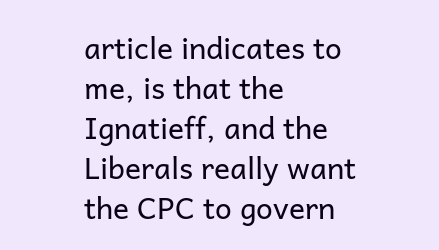article indicates to me, is that the Ignatieff, and the Liberals really want the CPC to govern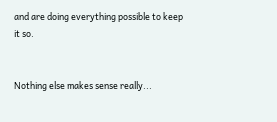and are doing everything possible to keep it so.


Nothing else makes sense really...